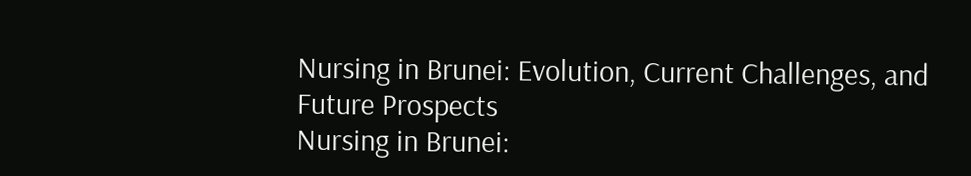Nursing in Brunei: Evolution, Current Challenges, and Future Prospects
Nursing in Brunei: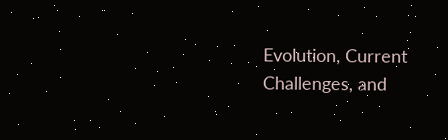Evolution, Current Challenges, and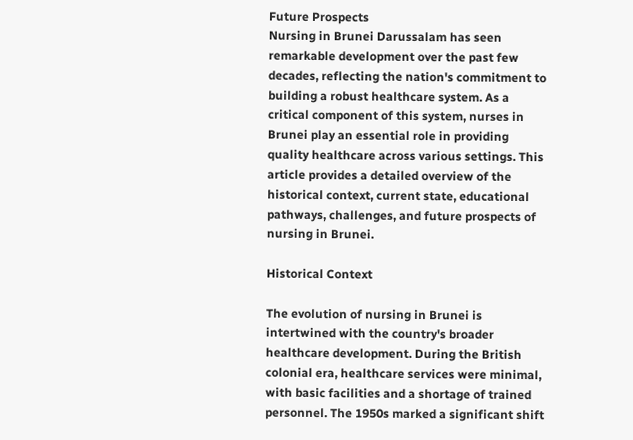Future Prospects
Nursing in Brunei Darussalam has seen remarkable development over the past few decades, reflecting the nation's commitment to building a robust healthcare system. As a critical component of this system, nurses in Brunei play an essential role in providing quality healthcare across various settings. This article provides a detailed overview of the historical context, current state, educational pathways, challenges, and future prospects of nursing in Brunei.

Historical Context

The evolution of nursing in Brunei is intertwined with the country's broader healthcare development. During the British colonial era, healthcare services were minimal, with basic facilities and a shortage of trained personnel. The 1950s marked a significant shift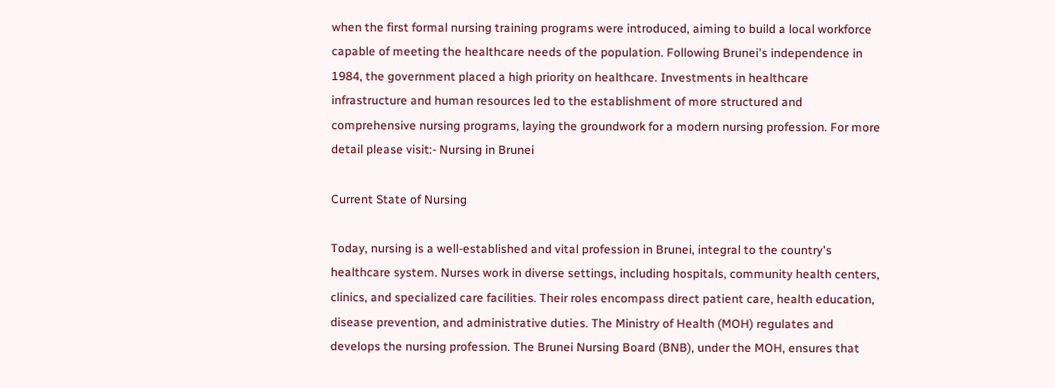when the first formal nursing training programs were introduced, aiming to build a local workforce capable of meeting the healthcare needs of the population. Following Brunei's independence in 1984, the government placed a high priority on healthcare. Investments in healthcare infrastructure and human resources led to the establishment of more structured and comprehensive nursing programs, laying the groundwork for a modern nursing profession. For more detail please visit:- Nursing in Brunei

Current State of Nursing

Today, nursing is a well-established and vital profession in Brunei, integral to the country's healthcare system. Nurses work in diverse settings, including hospitals, community health centers, clinics, and specialized care facilities. Their roles encompass direct patient care, health education, disease prevention, and administrative duties. The Ministry of Health (MOH) regulates and develops the nursing profession. The Brunei Nursing Board (BNB), under the MOH, ensures that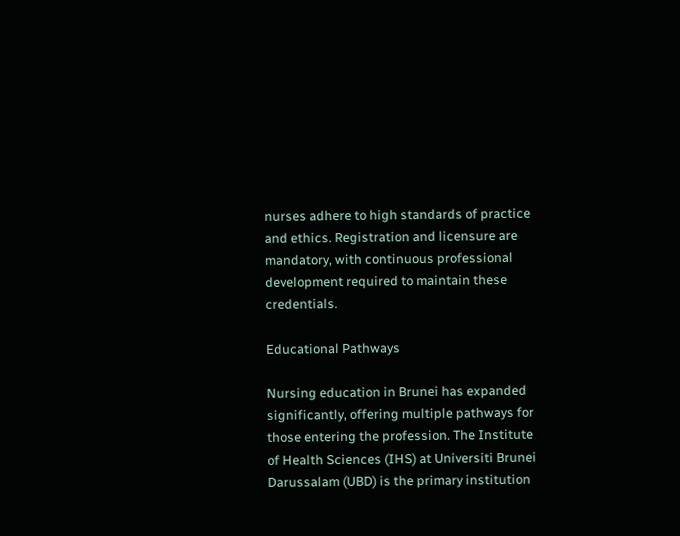nurses adhere to high standards of practice and ethics. Registration and licensure are mandatory, with continuous professional development required to maintain these credentials.

Educational Pathways

Nursing education in Brunei has expanded significantly, offering multiple pathways for those entering the profession. The Institute of Health Sciences (IHS) at Universiti Brunei Darussalam (UBD) is the primary institution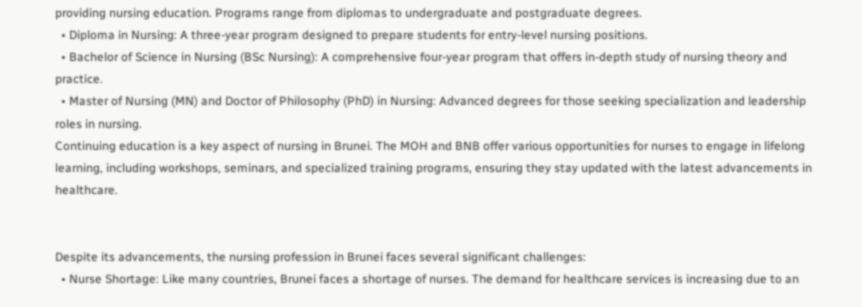providing nursing education. Programs range from diplomas to undergraduate and postgraduate degrees.
  • Diploma in Nursing: A three-year program designed to prepare students for entry-level nursing positions.
  • Bachelor of Science in Nursing (BSc Nursing): A comprehensive four-year program that offers in-depth study of nursing theory and practice.
  • Master of Nursing (MN) and Doctor of Philosophy (PhD) in Nursing: Advanced degrees for those seeking specialization and leadership roles in nursing.
Continuing education is a key aspect of nursing in Brunei. The MOH and BNB offer various opportunities for nurses to engage in lifelong learning, including workshops, seminars, and specialized training programs, ensuring they stay updated with the latest advancements in healthcare.


Despite its advancements, the nursing profession in Brunei faces several significant challenges:
  • Nurse Shortage: Like many countries, Brunei faces a shortage of nurses. The demand for healthcare services is increasing due to an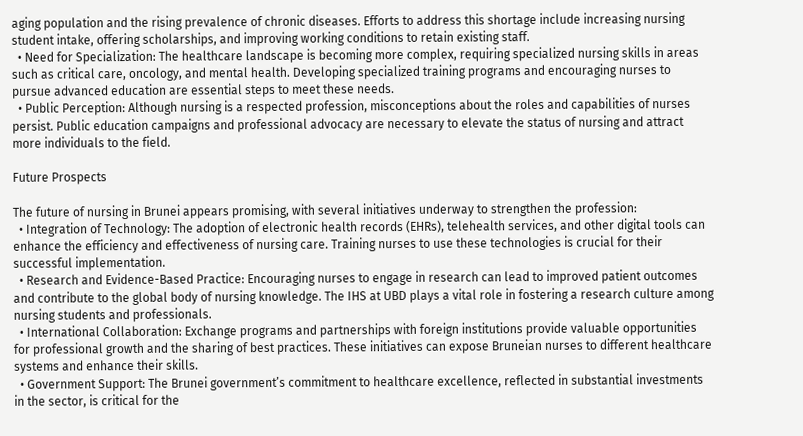aging population and the rising prevalence of chronic diseases. Efforts to address this shortage include increasing nursing student intake, offering scholarships, and improving working conditions to retain existing staff.
  • Need for Specialization: The healthcare landscape is becoming more complex, requiring specialized nursing skills in areas such as critical care, oncology, and mental health. Developing specialized training programs and encouraging nurses to pursue advanced education are essential steps to meet these needs.
  • Public Perception: Although nursing is a respected profession, misconceptions about the roles and capabilities of nurses persist. Public education campaigns and professional advocacy are necessary to elevate the status of nursing and attract more individuals to the field.

Future Prospects

The future of nursing in Brunei appears promising, with several initiatives underway to strengthen the profession:
  • Integration of Technology: The adoption of electronic health records (EHRs), telehealth services, and other digital tools can enhance the efficiency and effectiveness of nursing care. Training nurses to use these technologies is crucial for their successful implementation.
  • Research and Evidence-Based Practice: Encouraging nurses to engage in research can lead to improved patient outcomes and contribute to the global body of nursing knowledge. The IHS at UBD plays a vital role in fostering a research culture among nursing students and professionals.
  • International Collaboration: Exchange programs and partnerships with foreign institutions provide valuable opportunities for professional growth and the sharing of best practices. These initiatives can expose Bruneian nurses to different healthcare systems and enhance their skills.
  • Government Support: The Brunei government’s commitment to healthcare excellence, reflected in substantial investments in the sector, is critical for the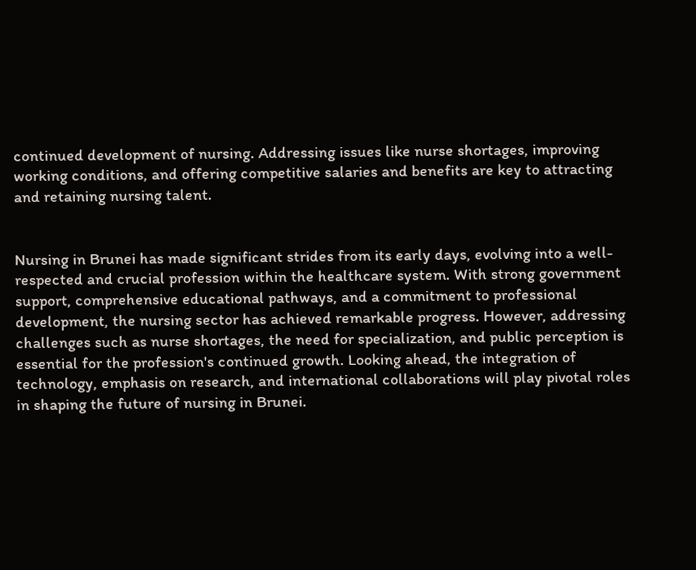continued development of nursing. Addressing issues like nurse shortages, improving working conditions, and offering competitive salaries and benefits are key to attracting and retaining nursing talent.


Nursing in Brunei has made significant strides from its early days, evolving into a well-respected and crucial profession within the healthcare system. With strong government support, comprehensive educational pathways, and a commitment to professional development, the nursing sector has achieved remarkable progress. However, addressing challenges such as nurse shortages, the need for specialization, and public perception is essential for the profession's continued growth. Looking ahead, the integration of technology, emphasis on research, and international collaborations will play pivotal roles in shaping the future of nursing in Brunei.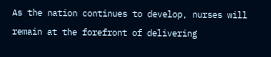As the nation continues to develop, nurses will remain at the forefront of delivering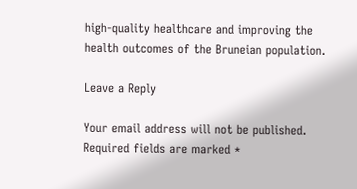high-quality healthcare and improving the health outcomes of the Bruneian population.

Leave a Reply

Your email address will not be published. Required fields are marked *